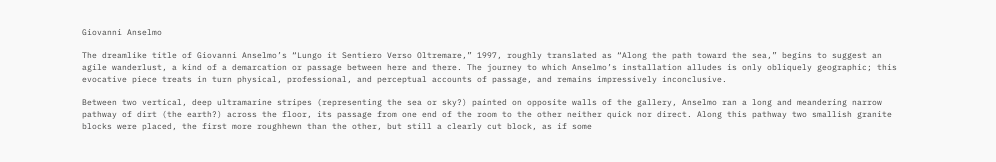Giovanni Anselmo

The dreamlike title of Giovanni Anselmo’s “Lungo it Sentiero Verso Oltremare,” 1997, roughly translated as “Along the path toward the sea,” begins to suggest an agile wanderlust, a kind of a demarcation or passage between here and there. The journey to which Anselmo’s installation alludes is only obliquely geographic; this evocative piece treats in turn physical, professional, and perceptual accounts of passage, and remains impressively inconclusive.

Between two vertical, deep ultramarine stripes (representing the sea or sky?) painted on opposite walls of the gallery, Anselmo ran a long and meandering narrow pathway of dirt (the earth?) across the floor, its passage from one end of the room to the other neither quick nor direct. Along this pathway two smallish granite blocks were placed, the first more roughhewn than the other, but still a clearly cut block, as if some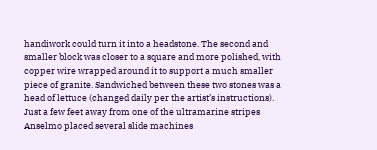handiwork could turn it into a headstone. The second and smaller block was closer to a square and more polished, with copper wire wrapped around it to support a much smaller piece of granite. Sandwiched between these two stones was a head of lettuce (changed daily per the artist’s instructions). Just a few feet away from one of the ultramarine stripes Anselmo placed several slide machines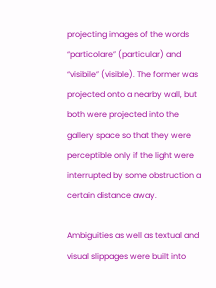projecting images of the words “particolare” (particular) and “visibile” (visible). The former was projected onto a nearby wall, but both were projected into the gallery space so that they were perceptible only if the light were interrupted by some obstruction a certain distance away.

Ambiguities as well as textual and visual slippages were built into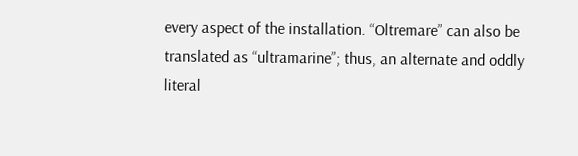every aspect of the installation. “Oltremare” can also be translated as “ultramarine”; thus, an alternate and oddly literal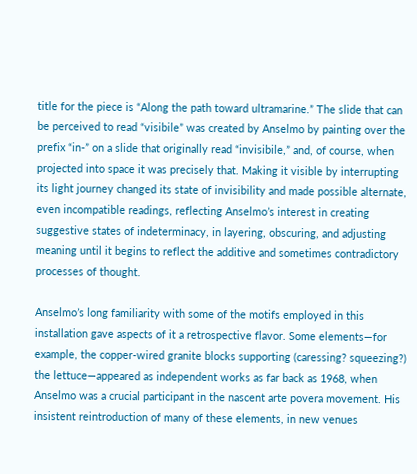title for the piece is “Along the path toward ultramarine.” The slide that can be perceived to read “visibile” was created by Anselmo by painting over the prefix “in-” on a slide that originally read “invisibile,” and, of course, when projected into space it was precisely that. Making it visible by interrupting its light journey changed its state of invisibility and made possible alternate, even incompatible readings, reflecting Anselmo’s interest in creating suggestive states of indeterminacy, in layering, obscuring, and adjusting meaning until it begins to reflect the additive and sometimes contradictory processes of thought.

Anselmo’s long familiarity with some of the motifs employed in this installation gave aspects of it a retrospective flavor. Some elements—for example, the copper-wired granite blocks supporting (caressing? squeezing?) the lettuce—appeared as independent works as far back as 1968, when Anselmo was a crucial participant in the nascent arte povera movement. His insistent reintroduction of many of these elements, in new venues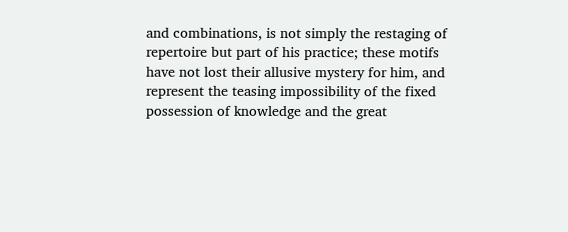and combinations, is not simply the restaging of repertoire but part of his practice; these motifs have not lost their allusive mystery for him, and represent the teasing impossibility of the fixed possession of knowledge and the great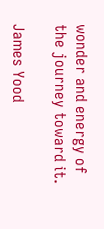wonder and energy of the journey toward it.

James Yood